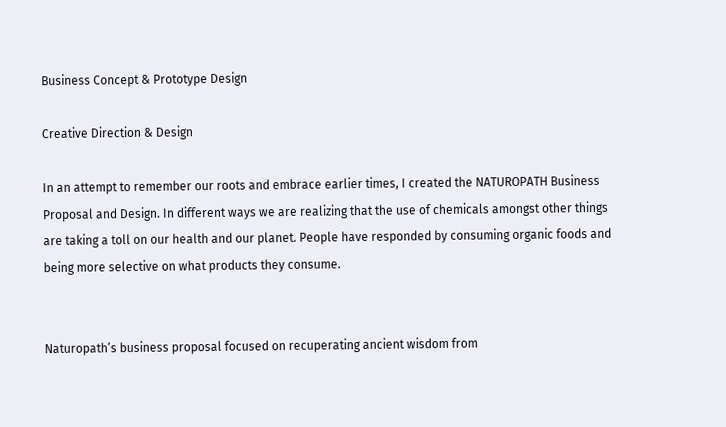Business Concept & Prototype Design

Creative Direction & Design

In an attempt to remember our roots and embrace earlier times, I created the NATUROPATH Business Proposal and Design. In different ways we are realizing that the use of chemicals amongst other things are taking a toll on our health and our planet. People have responded by consuming organic foods and being more selective on what products they consume.


Naturopath’s business proposal focused on recuperating ancient wisdom from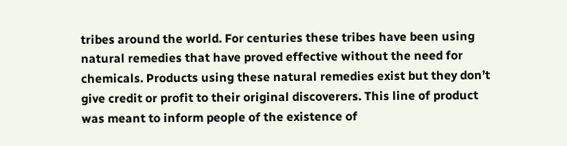tribes around the world. For centuries these tribes have been using natural remedies that have proved effective without the need for chemicals. Products using these natural remedies exist but they don’t give credit or profit to their original discoverers. This line of product was meant to inform people of the existence of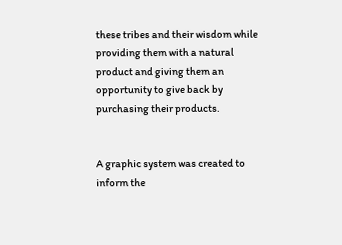these tribes and their wisdom while providing them with a natural product and giving them an opportunity to give back by purchasing their products.


A graphic system was created to inform the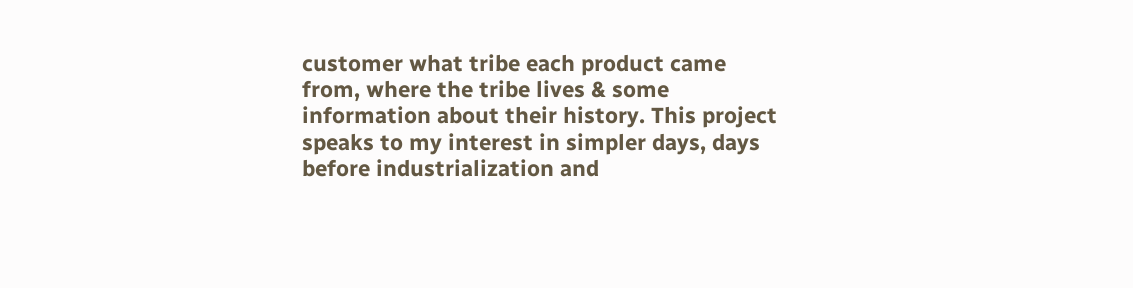customer what tribe each product came from, where the tribe lives & some information about their history. This project speaks to my interest in simpler days, days before industrialization and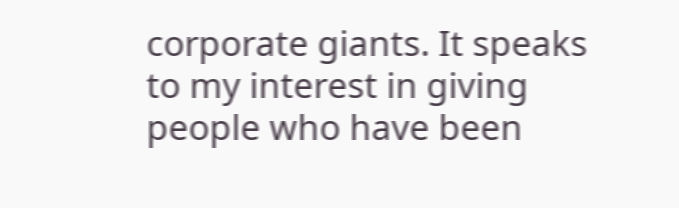corporate giants. It speaks to my interest in giving people who have been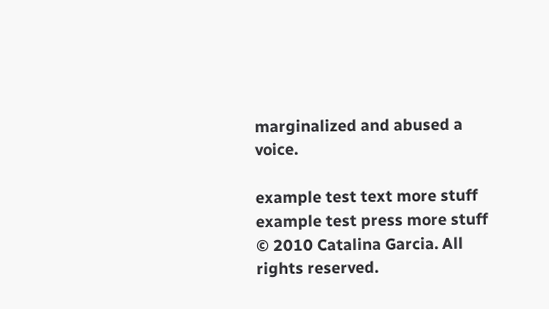marginalized and abused a voice.

example test text more stuff
example test press more stuff
© 2010 Catalina Garcia. All rights reserved.